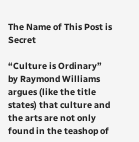The Name of This Post is Secret

“Culture is Ordinary” by Raymond Williams argues (like the title states) that culture and the arts are not only found in the teashop of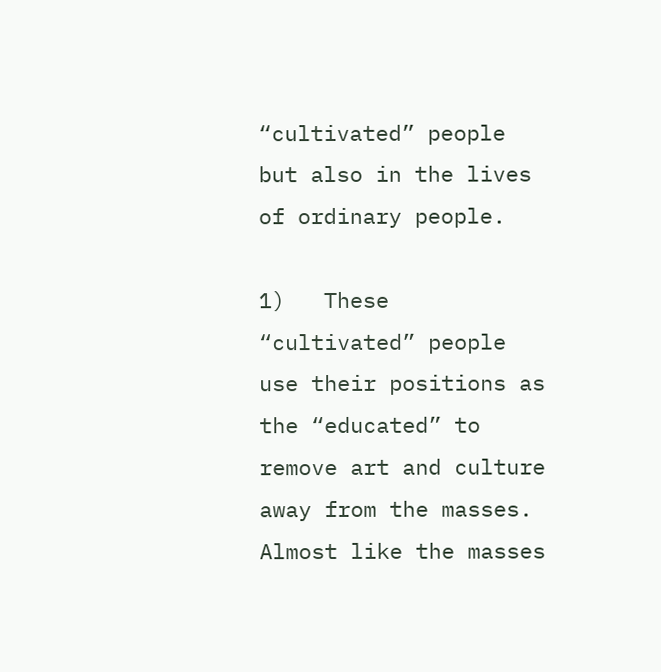“cultivated” people but also in the lives of ordinary people.

1)   These “cultivated” people use their positions as the “educated” to remove art and culture away from the masses. Almost like the masses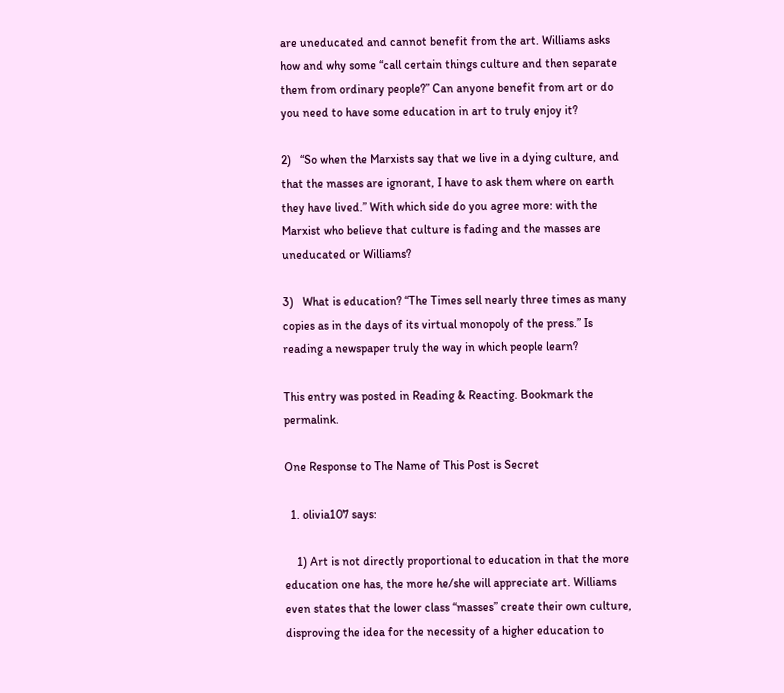are uneducated and cannot benefit from the art. Williams asks how and why some “call certain things culture and then separate them from ordinary people?” Can anyone benefit from art or do you need to have some education in art to truly enjoy it?

2)   “So when the Marxists say that we live in a dying culture, and that the masses are ignorant, I have to ask them where on earth they have lived.” With which side do you agree more: with the Marxist who believe that culture is fading and the masses are uneducated or Williams?

3)   What is education? “The Times sell nearly three times as many copies as in the days of its virtual monopoly of the press.” Is reading a newspaper truly the way in which people learn?

This entry was posted in Reading & Reacting. Bookmark the permalink.

One Response to The Name of This Post is Secret

  1. olivia107 says:

    1) Art is not directly proportional to education in that the more education one has, the more he/she will appreciate art. Williams even states that the lower class “masses” create their own culture, disproving the idea for the necessity of a higher education to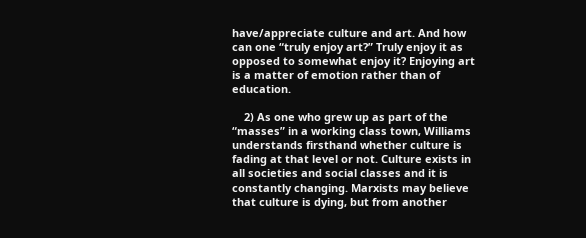have/appreciate culture and art. And how can one “truly enjoy art?” Truly enjoy it as opposed to somewhat enjoy it? Enjoying art is a matter of emotion rather than of education.

    2) As one who grew up as part of the “masses” in a working class town, Williams understands firsthand whether culture is fading at that level or not. Culture exists in all societies and social classes and it is constantly changing. Marxists may believe that culture is dying, but from another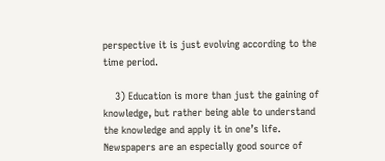perspective it is just evolving according to the time period.

    3) Education is more than just the gaining of knowledge, but rather being able to understand the knowledge and apply it in one’s life. Newspapers are an especially good source of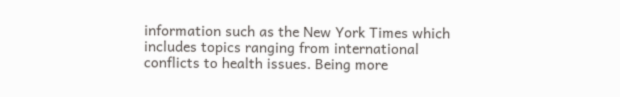information such as the New York Times which includes topics ranging from international conflicts to health issues. Being more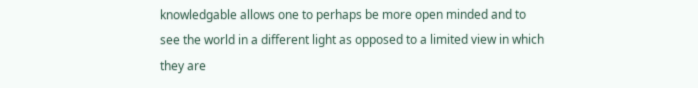knowledgable allows one to perhaps be more open minded and to see the world in a different light as opposed to a limited view in which they are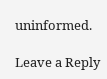uninformed.

Leave a Reply